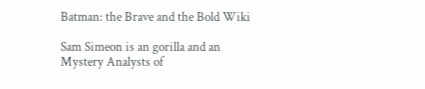Batman: the Brave and the Bold Wiki

Sam Simeon is an gorilla and an Mystery Analysts of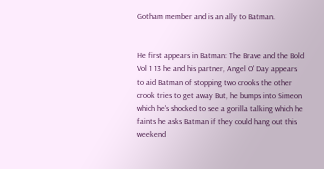Gotham member and is an ally to Batman.


He first appears in Batman: The Brave and the Bold Vol 1 13 he and his partner, Angel O' Day appears to aid Batman of stopping two crooks the other crook tries to get away But, he bumps into Simeon which he's shocked to see a gorilla talking which he faints he asks Batman if they could hang out this weekend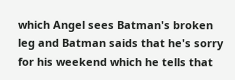which Angel sees Batman's broken leg and Batman saids that he's sorry for his weekend which he tells that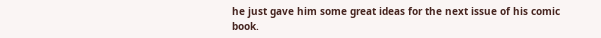he just gave him some great ideas for the next issue of his comic book.